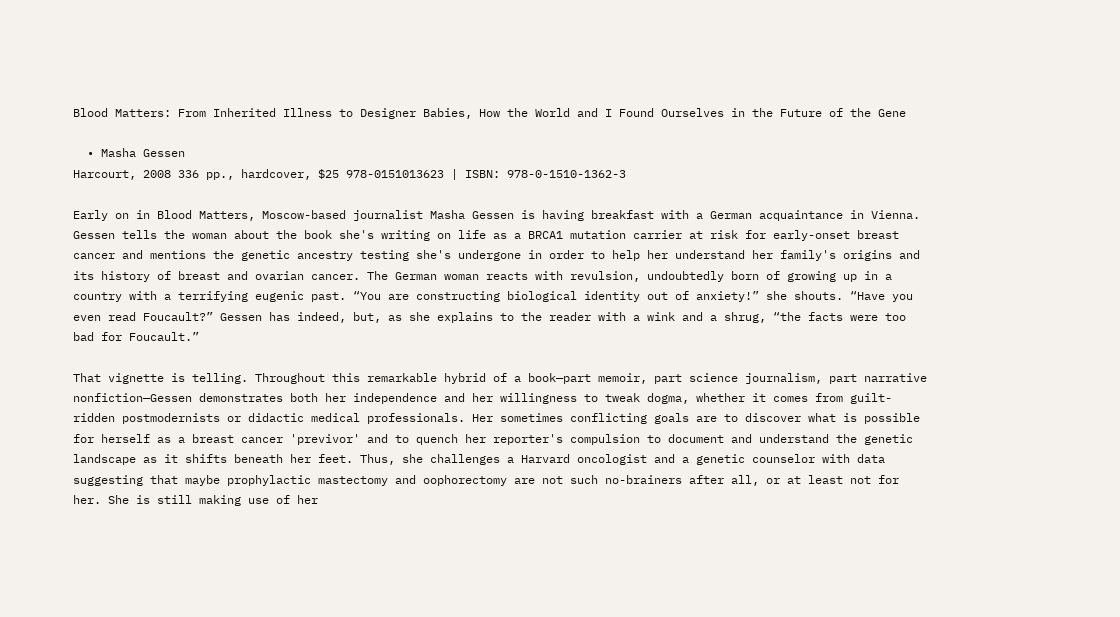Blood Matters: From Inherited Illness to Designer Babies, How the World and I Found Ourselves in the Future of the Gene

  • Masha Gessen
Harcourt, 2008 336 pp., hardcover, $25 978-0151013623 | ISBN: 978-0-1510-1362-3

Early on in Blood Matters, Moscow-based journalist Masha Gessen is having breakfast with a German acquaintance in Vienna. Gessen tells the woman about the book she's writing on life as a BRCA1 mutation carrier at risk for early-onset breast cancer and mentions the genetic ancestry testing she's undergone in order to help her understand her family's origins and its history of breast and ovarian cancer. The German woman reacts with revulsion, undoubtedly born of growing up in a country with a terrifying eugenic past. “You are constructing biological identity out of anxiety!” she shouts. “Have you even read Foucault?” Gessen has indeed, but, as she explains to the reader with a wink and a shrug, “the facts were too bad for Foucault.”

That vignette is telling. Throughout this remarkable hybrid of a book—part memoir, part science journalism, part narrative nonfiction—Gessen demonstrates both her independence and her willingness to tweak dogma, whether it comes from guilt-ridden postmodernists or didactic medical professionals. Her sometimes conflicting goals are to discover what is possible for herself as a breast cancer 'previvor' and to quench her reporter's compulsion to document and understand the genetic landscape as it shifts beneath her feet. Thus, she challenges a Harvard oncologist and a genetic counselor with data suggesting that maybe prophylactic mastectomy and oophorectomy are not such no-brainers after all, or at least not for her. She is still making use of her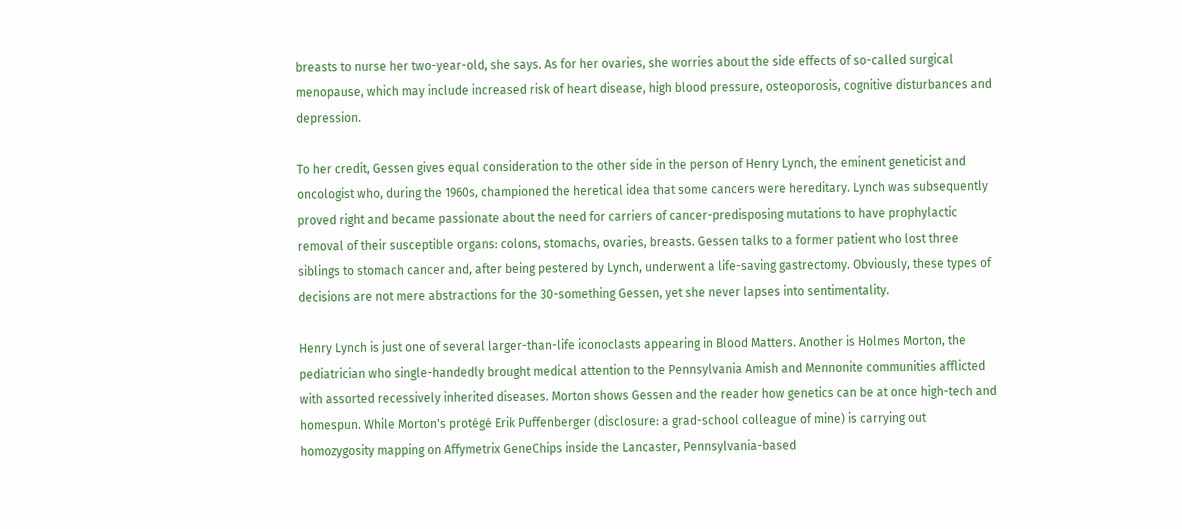breasts to nurse her two-year-old, she says. As for her ovaries, she worries about the side effects of so-called surgical menopause, which may include increased risk of heart disease, high blood pressure, osteoporosis, cognitive disturbances and depression.

To her credit, Gessen gives equal consideration to the other side in the person of Henry Lynch, the eminent geneticist and oncologist who, during the 1960s, championed the heretical idea that some cancers were hereditary. Lynch was subsequently proved right and became passionate about the need for carriers of cancer-predisposing mutations to have prophylactic removal of their susceptible organs: colons, stomachs, ovaries, breasts. Gessen talks to a former patient who lost three siblings to stomach cancer and, after being pestered by Lynch, underwent a life-saving gastrectomy. Obviously, these types of decisions are not mere abstractions for the 30-something Gessen, yet she never lapses into sentimentality.

Henry Lynch is just one of several larger-than-life iconoclasts appearing in Blood Matters. Another is Holmes Morton, the pediatrician who single-handedly brought medical attention to the Pennsylvania Amish and Mennonite communities afflicted with assorted recessively inherited diseases. Morton shows Gessen and the reader how genetics can be at once high-tech and homespun. While Morton's protégé Erik Puffenberger (disclosure: a grad-school colleague of mine) is carrying out homozygosity mapping on Affymetrix GeneChips inside the Lancaster, Pennsylvania-based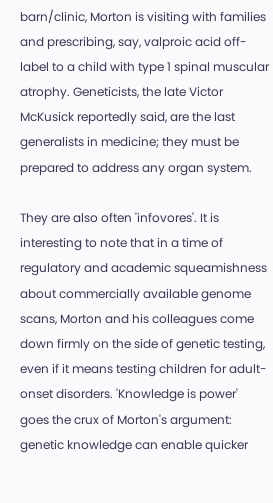barn/clinic, Morton is visiting with families and prescribing, say, valproic acid off-label to a child with type 1 spinal muscular atrophy. Geneticists, the late Victor McKusick reportedly said, are the last generalists in medicine; they must be prepared to address any organ system.

They are also often 'infovores'. It is interesting to note that in a time of regulatory and academic squeamishness about commercially available genome scans, Morton and his colleagues come down firmly on the side of genetic testing, even if it means testing children for adult-onset disorders. 'Knowledge is power' goes the crux of Morton's argument: genetic knowledge can enable quicker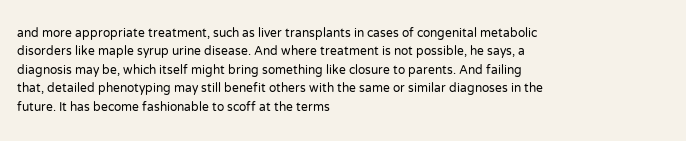and more appropriate treatment, such as liver transplants in cases of congenital metabolic disorders like maple syrup urine disease. And where treatment is not possible, he says, a diagnosis may be, which itself might bring something like closure to parents. And failing that, detailed phenotyping may still benefit others with the same or similar diagnoses in the future. It has become fashionable to scoff at the terms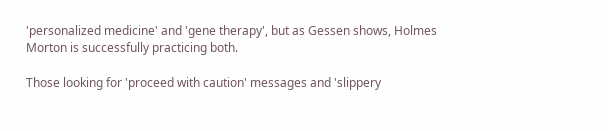'personalized medicine' and 'gene therapy', but as Gessen shows, Holmes Morton is successfully practicing both.

Those looking for 'proceed with caution' messages and 'slippery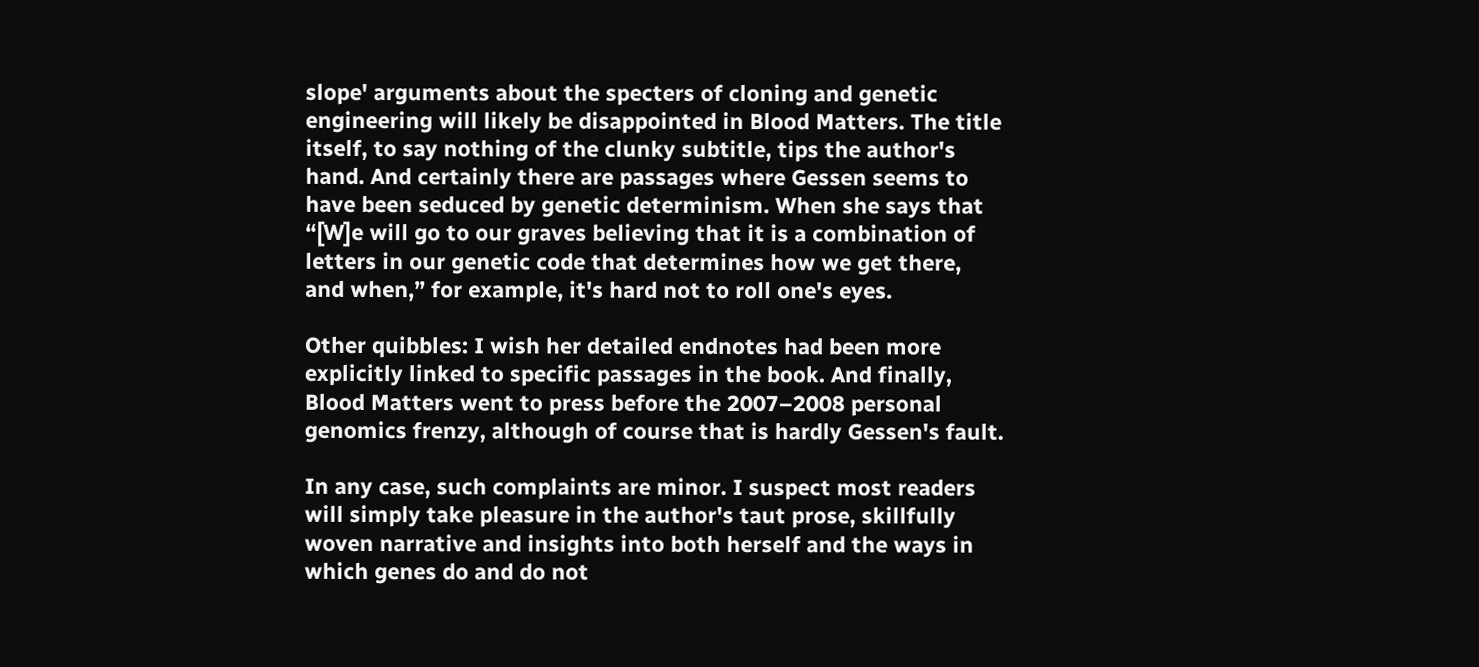slope' arguments about the specters of cloning and genetic engineering will likely be disappointed in Blood Matters. The title itself, to say nothing of the clunky subtitle, tips the author's hand. And certainly there are passages where Gessen seems to have been seduced by genetic determinism. When she says that “[W]e will go to our graves believing that it is a combination of letters in our genetic code that determines how we get there, and when,” for example, it's hard not to roll one's eyes.

Other quibbles: I wish her detailed endnotes had been more explicitly linked to specific passages in the book. And finally, Blood Matters went to press before the 2007–2008 personal genomics frenzy, although of course that is hardly Gessen's fault.

In any case, such complaints are minor. I suspect most readers will simply take pleasure in the author's taut prose, skillfully woven narrative and insights into both herself and the ways in which genes do and do not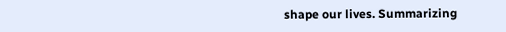shape our lives. Summarizing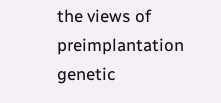the views of preimplantation genetic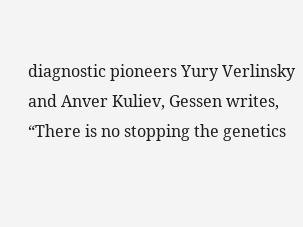diagnostic pioneers Yury Verlinsky and Anver Kuliev, Gessen writes, “There is no stopping the genetics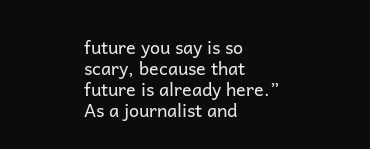future you say is so scary, because that future is already here.” As a journalist and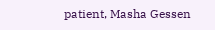patient, Masha Gessen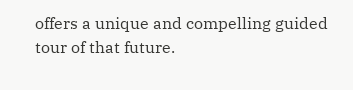offers a unique and compelling guided tour of that future.